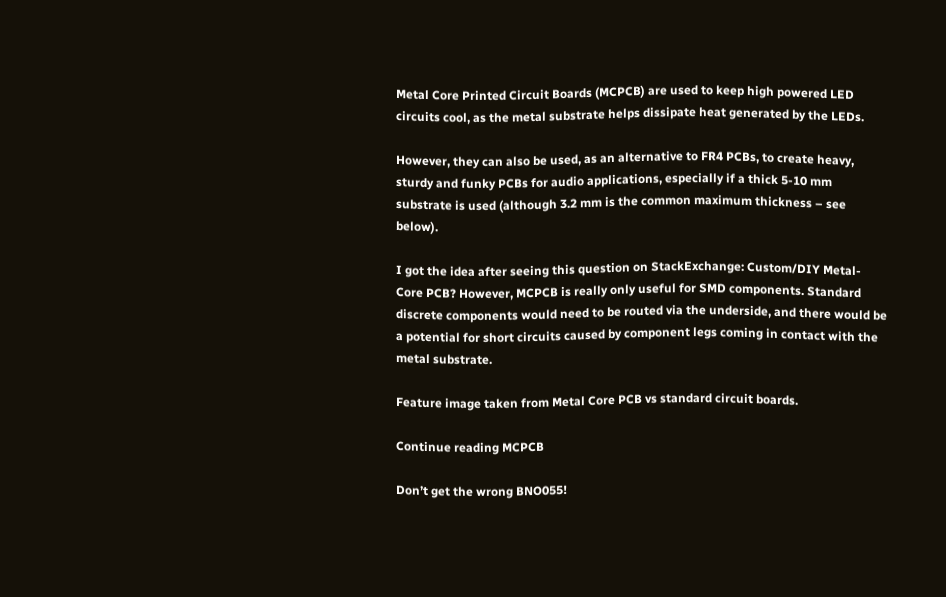Metal Core Printed Circuit Boards (MCPCB) are used to keep high powered LED circuits cool, as the metal substrate helps dissipate heat generated by the LEDs.

However, they can also be used, as an alternative to FR4 PCBs, to create heavy, sturdy and funky PCBs for audio applications, especially if a thick 5-10 mm substrate is used (although 3.2 mm is the common maximum thickness – see below).

I got the idea after seeing this question on StackExchange: Custom/DIY Metal-Core PCB? However, MCPCB is really only useful for SMD components. Standard discrete components would need to be routed via the underside, and there would be a potential for short circuits caused by component legs coming in contact with the metal substrate.

Feature image taken from Metal Core PCB vs standard circuit boards.

Continue reading MCPCB

Don’t get the wrong BNO055!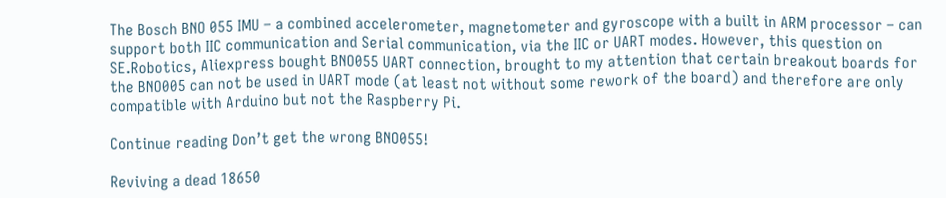The Bosch BNO 055 IMU – a combined accelerometer, magnetometer and gyroscope with a built in ARM processor – can support both IIC communication and Serial communication, via the IIC or UART modes. However, this question on SE.Robotics, Aliexpress bought BNO055 UART connection, brought to my attention that certain breakout boards for the BNO005 can not be used in UART mode (at least not without some rework of the board) and therefore are only compatible with Arduino but not the Raspberry Pi.

Continue reading Don’t get the wrong BNO055!

Reviving a dead 18650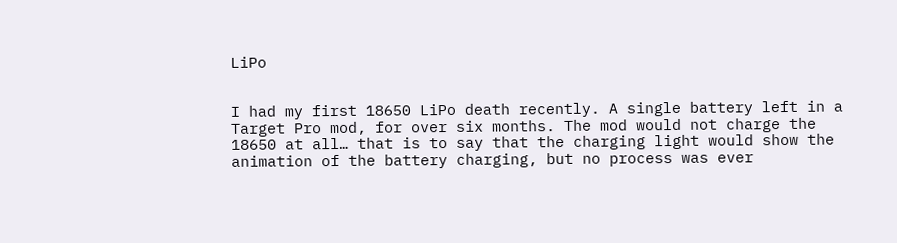LiPo


I had my first 18650 LiPo death recently. A single battery left in a Target Pro mod, for over six months. The mod would not charge the 18650 at all… that is to say that the charging light would show the animation of the battery charging, but no process was ever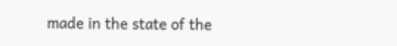made in the state of the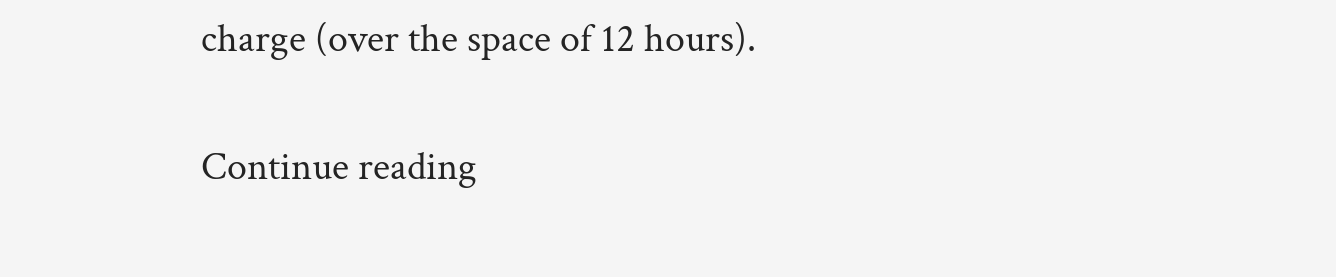charge (over the space of 12 hours).

Continue reading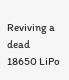Reviving a dead 18650 LiPo